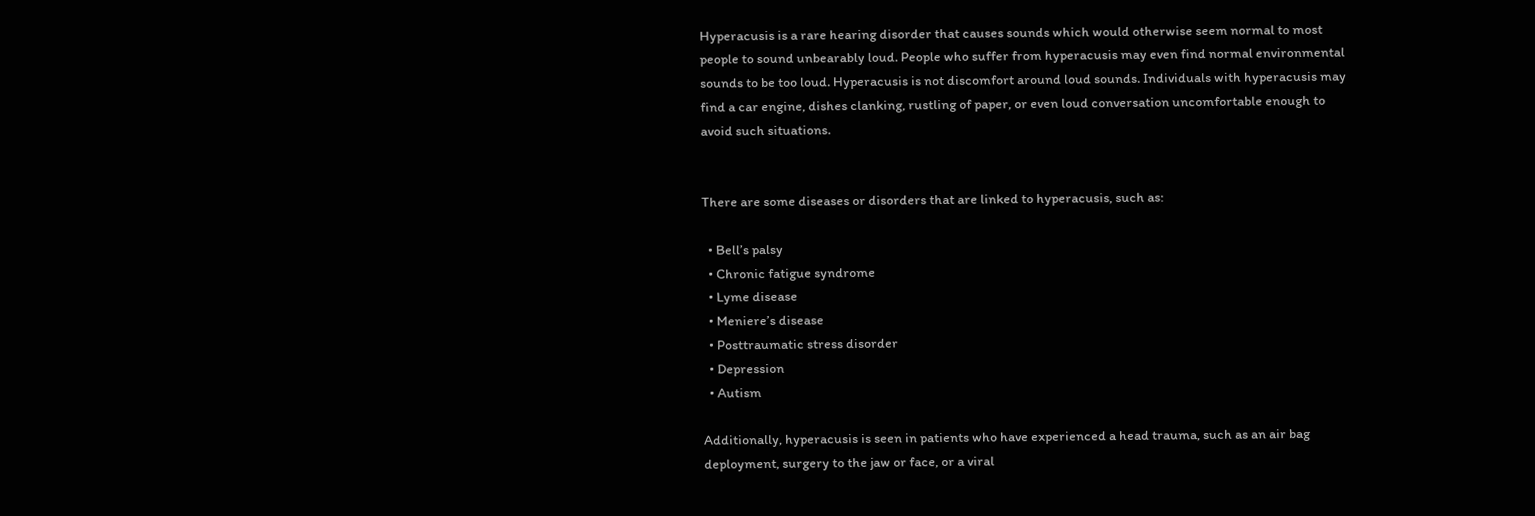Hyperacusis is a rare hearing disorder that causes sounds which would otherwise seem normal to most people to sound unbearably loud. People who suffer from hyperacusis may even find normal environmental sounds to be too loud. Hyperacusis is not discomfort around loud sounds. Individuals with hyperacusis may find a car engine, dishes clanking, rustling of paper, or even loud conversation uncomfortable enough to avoid such situations.


There are some diseases or disorders that are linked to hyperacusis, such as:

  • Bell’s palsy
  • Chronic fatigue syndrome
  • Lyme disease
  • Meniere’s disease
  • Posttraumatic stress disorder
  • Depression
  • Autism

Additionally, hyperacusis is seen in patients who have experienced a head trauma, such as an air bag deployment, surgery to the jaw or face, or a viral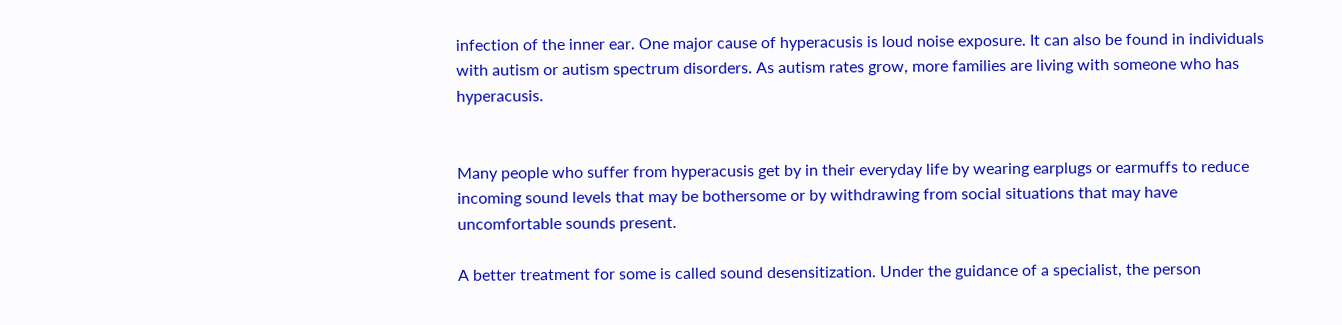infection of the inner ear. One major cause of hyperacusis is loud noise exposure. It can also be found in individuals with autism or autism spectrum disorders. As autism rates grow, more families are living with someone who has hyperacusis.


Many people who suffer from hyperacusis get by in their everyday life by wearing earplugs or earmuffs to reduce incoming sound levels that may be bothersome or by withdrawing from social situations that may have uncomfortable sounds present.

A better treatment for some is called sound desensitization. Under the guidance of a specialist, the person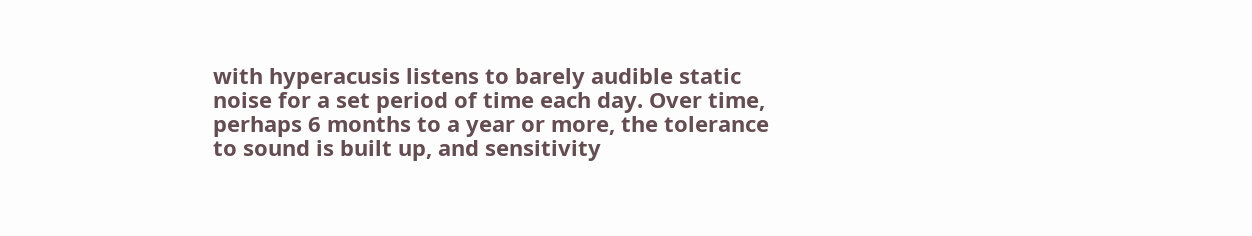with hyperacusis listens to barely audible static noise for a set period of time each day. Over time, perhaps 6 months to a year or more, the tolerance to sound is built up, and sensitivity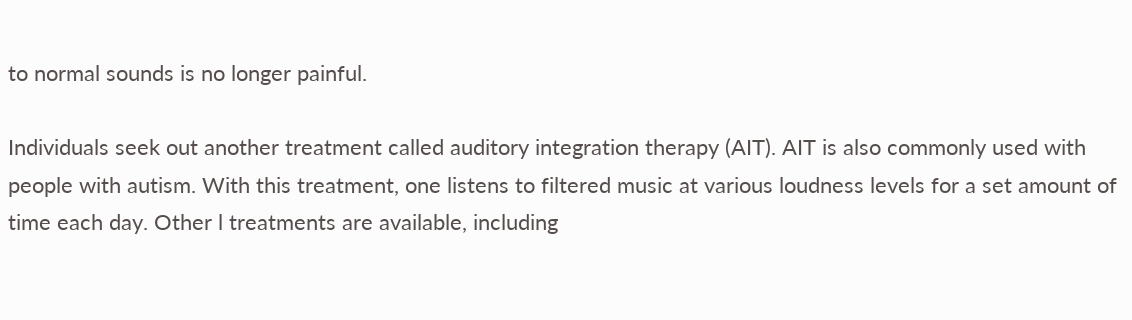to normal sounds is no longer painful.

Individuals seek out another treatment called auditory integration therapy (AIT). AIT is also commonly used with people with autism. With this treatment, one listens to filtered music at various loudness levels for a set amount of time each day. Other l treatments are available, including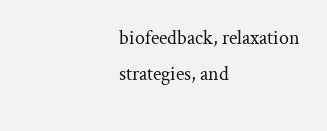biofeedback, relaxation strategies, and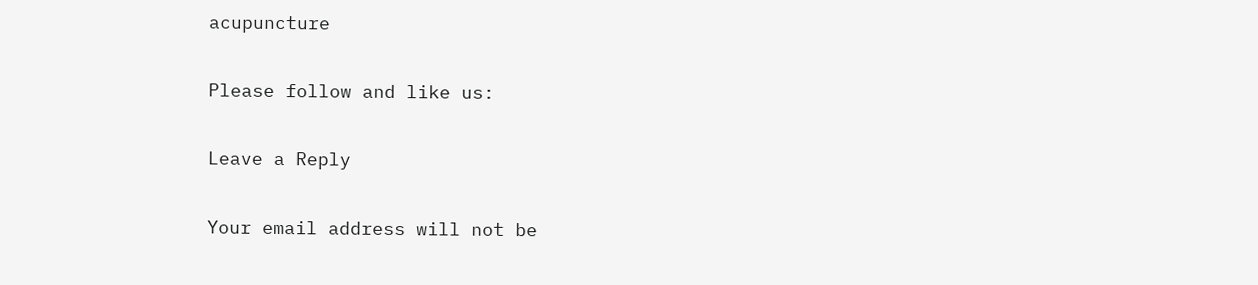acupuncture

Please follow and like us:

Leave a Reply

Your email address will not be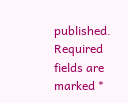published. Required fields are marked *